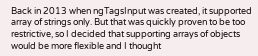Back in 2013 when ngTagsInput was created, it supported array of strings only. But that was quickly proven to be too restrictive, so I decided that supporting arrays of objects would be more flexible and I thought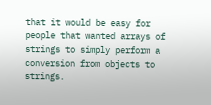that it would be easy for people that wanted arrays of strings to simply perform a conversion from objects to strings.